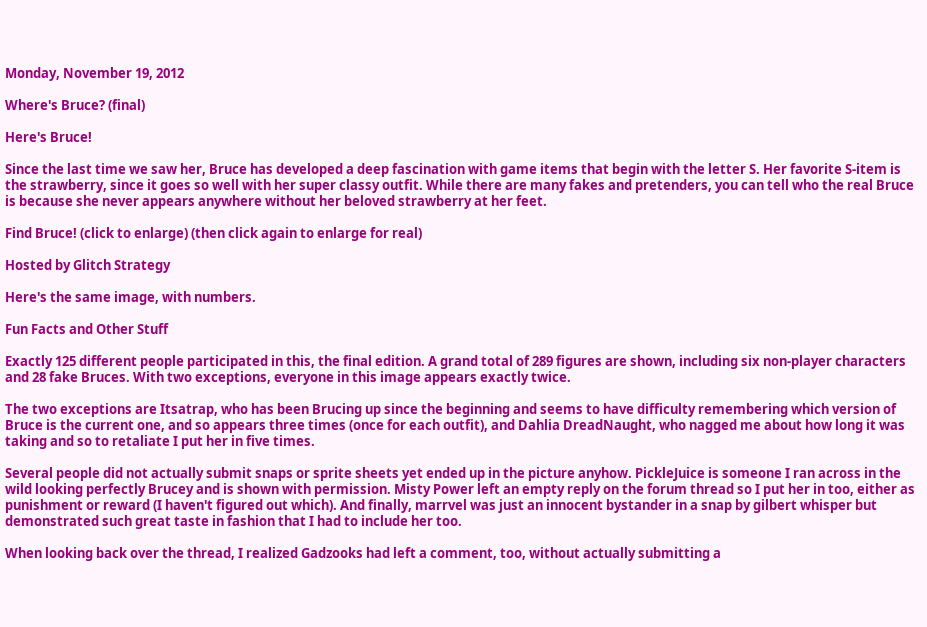Monday, November 19, 2012

Where's Bruce? (final)

Here's Bruce!

Since the last time we saw her, Bruce has developed a deep fascination with game items that begin with the letter S. Her favorite S-item is the strawberry, since it goes so well with her super classy outfit. While there are many fakes and pretenders, you can tell who the real Bruce is because she never appears anywhere without her beloved strawberry at her feet.

Find Bruce! (click to enlarge) (then click again to enlarge for real)

Hosted by Glitch Strategy

Here's the same image, with numbers.

Fun Facts and Other Stuff

Exactly 125 different people participated in this, the final edition. A grand total of 289 figures are shown, including six non-player characters and 28 fake Bruces. With two exceptions, everyone in this image appears exactly twice.

The two exceptions are Itsatrap, who has been Brucing up since the beginning and seems to have difficulty remembering which version of Bruce is the current one, and so appears three times (once for each outfit), and Dahlia DreadNaught, who nagged me about how long it was taking and so to retaliate I put her in five times.

Several people did not actually submit snaps or sprite sheets yet ended up in the picture anyhow. PickleJuice is someone I ran across in the wild looking perfectly Brucey and is shown with permission. Misty Power left an empty reply on the forum thread so I put her in too, either as punishment or reward (I haven't figured out which). And finally, marrvel was just an innocent bystander in a snap by gilbert whisper but demonstrated such great taste in fashion that I had to include her too.

When looking back over the thread, I realized Gadzooks had left a comment, too, without actually submitting a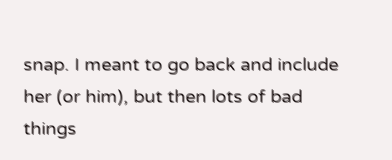snap. I meant to go back and include her (or him), but then lots of bad things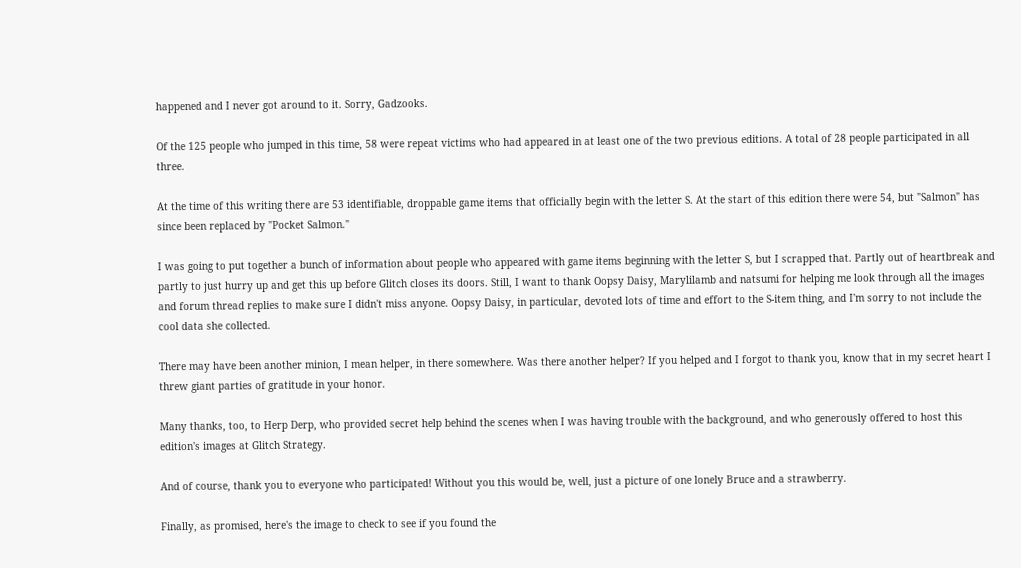happened and I never got around to it. Sorry, Gadzooks.

Of the 125 people who jumped in this time, 58 were repeat victims who had appeared in at least one of the two previous editions. A total of 28 people participated in all three.

At the time of this writing there are 53 identifiable, droppable game items that officially begin with the letter S. At the start of this edition there were 54, but "Salmon" has since been replaced by "Pocket Salmon."

I was going to put together a bunch of information about people who appeared with game items beginning with the letter S, but I scrapped that. Partly out of heartbreak and partly to just hurry up and get this up before Glitch closes its doors. Still, I want to thank Oopsy Daisy, Marylilamb and natsumi for helping me look through all the images and forum thread replies to make sure I didn't miss anyone. Oopsy Daisy, in particular, devoted lots of time and effort to the S-item thing, and I'm sorry to not include the cool data she collected.

There may have been another minion, I mean helper, in there somewhere. Was there another helper? If you helped and I forgot to thank you, know that in my secret heart I threw giant parties of gratitude in your honor.

Many thanks, too, to Herp Derp, who provided secret help behind the scenes when I was having trouble with the background, and who generously offered to host this edition's images at Glitch Strategy.

And of course, thank you to everyone who participated! Without you this would be, well, just a picture of one lonely Bruce and a strawberry.

Finally, as promised, here's the image to check to see if you found the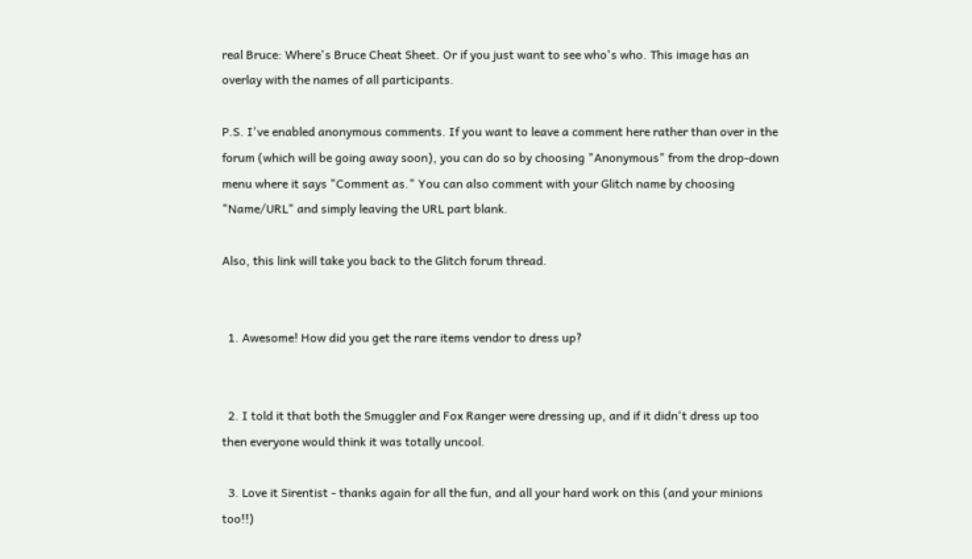real Bruce: Where's Bruce Cheat Sheet. Or if you just want to see who's who. This image has an overlay with the names of all participants.

P.S. I've enabled anonymous comments. If you want to leave a comment here rather than over in the forum (which will be going away soon), you can do so by choosing "Anonymous" from the drop-down menu where it says "Comment as." You can also comment with your Glitch name by choosing "Name/URL" and simply leaving the URL part blank.

Also, this link will take you back to the Glitch forum thread.


  1. Awesome! How did you get the rare items vendor to dress up?


  2. I told it that both the Smuggler and Fox Ranger were dressing up, and if it didn't dress up too then everyone would think it was totally uncool.

  3. Love it Sirentist - thanks again for all the fun, and all your hard work on this (and your minions too!!)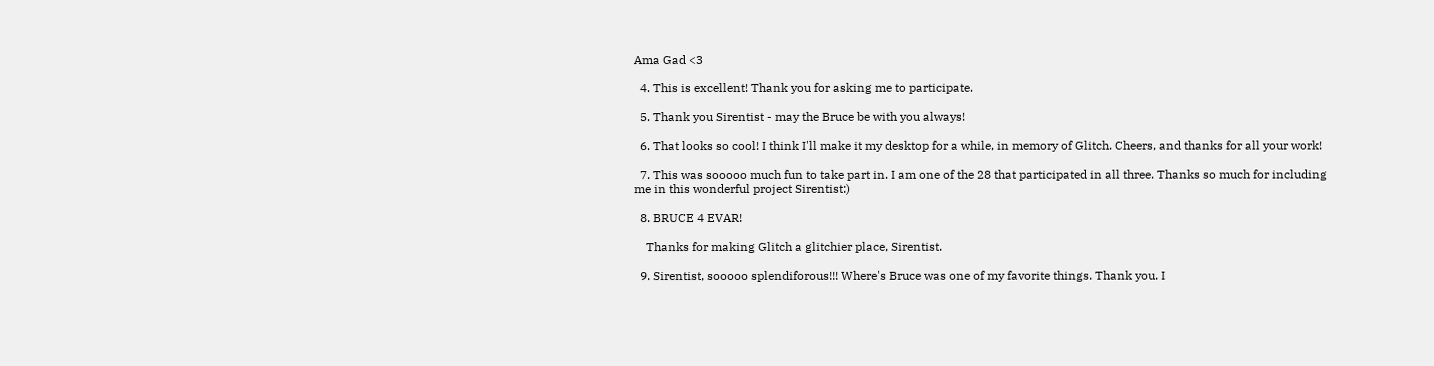Ama Gad <3

  4. This is excellent! Thank you for asking me to participate.

  5. Thank you Sirentist - may the Bruce be with you always!

  6. That looks so cool! I think I'll make it my desktop for a while, in memory of Glitch. Cheers, and thanks for all your work!

  7. This was sooooo much fun to take part in. I am one of the 28 that participated in all three. Thanks so much for including me in this wonderful project Sirentist:)

  8. BRUCE 4 EVAR!

    Thanks for making Glitch a glitchier place, Sirentist.

  9. Sirentist, sooooo splendiforous!!! Where's Bruce was one of my favorite things. Thank you. I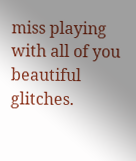miss playing with all of you beautiful glitches.